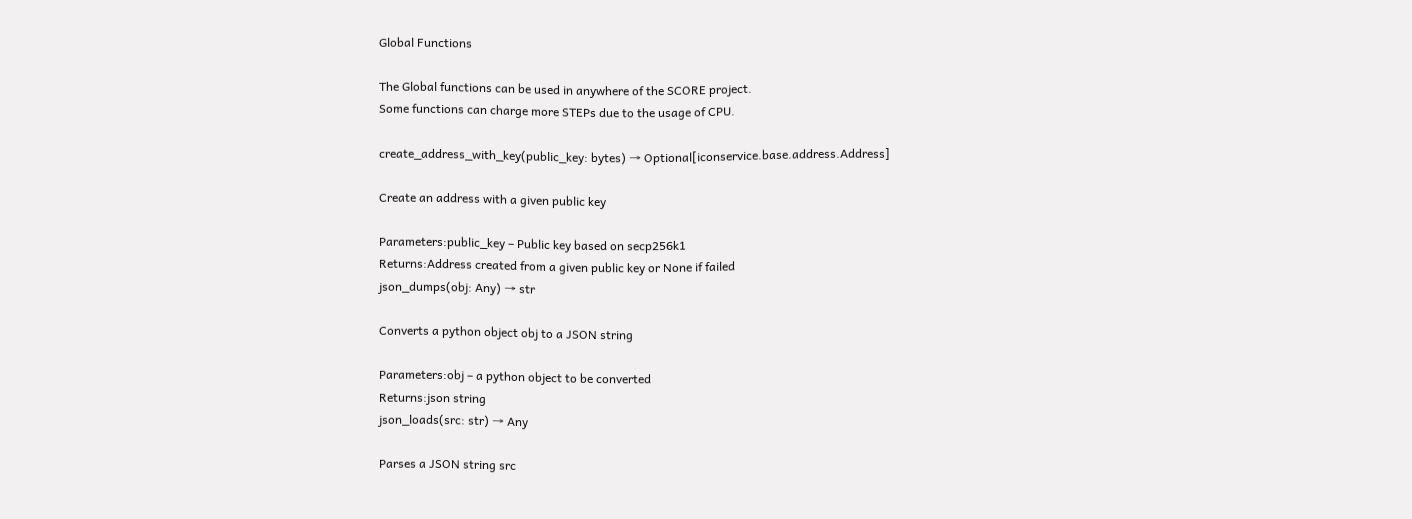Global Functions

The Global functions can be used in anywhere of the SCORE project.
Some functions can charge more STEPs due to the usage of CPU.

create_address_with_key(public_key: bytes) → Optional[iconservice.base.address.Address]

Create an address with a given public key

Parameters:public_key – Public key based on secp256k1
Returns:Address created from a given public key or None if failed
json_dumps(obj: Any) → str

Converts a python object obj to a JSON string

Parameters:obj – a python object to be converted
Returns:json string
json_loads(src: str) → Any

Parses a JSON string src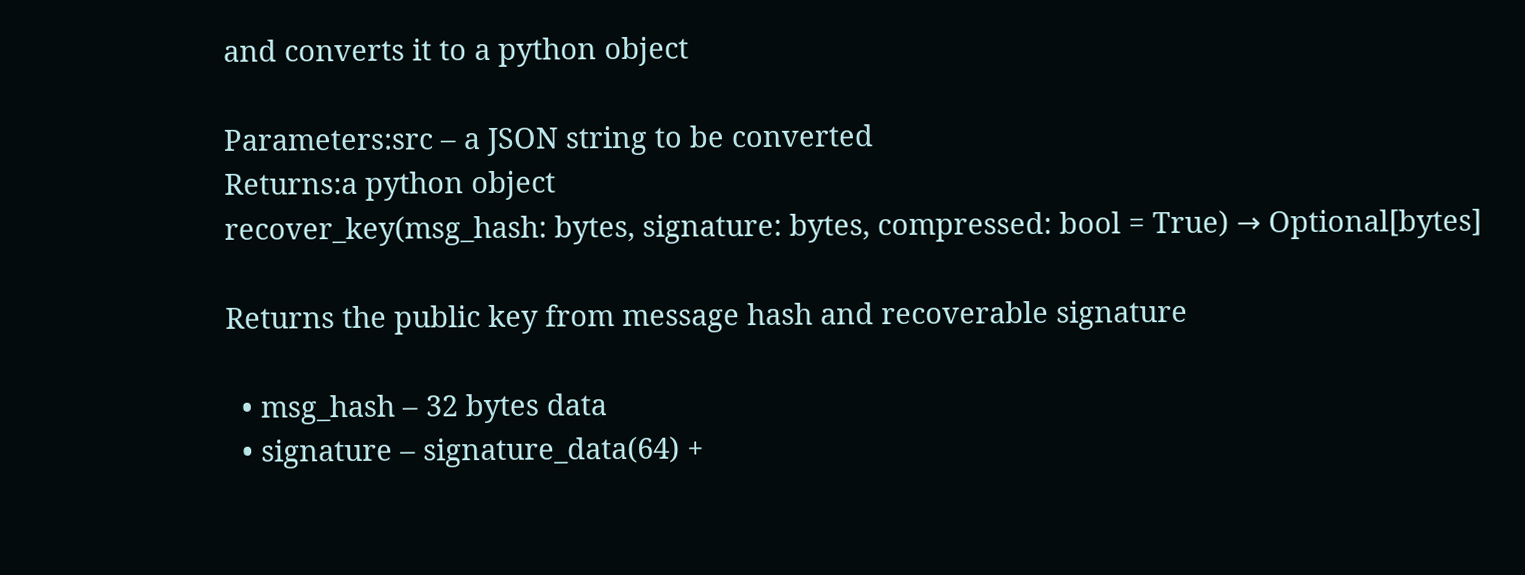and converts it to a python object

Parameters:src – a JSON string to be converted
Returns:a python object
recover_key(msg_hash: bytes, signature: bytes, compressed: bool = True) → Optional[bytes]

Returns the public key from message hash and recoverable signature

  • msg_hash – 32 bytes data
  • signature – signature_data(64) +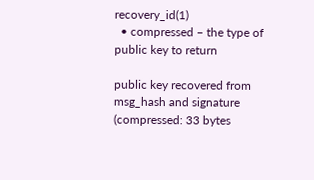recovery_id(1)
  • compressed – the type of public key to return

public key recovered from msg_hash and signature (compressed: 33 bytes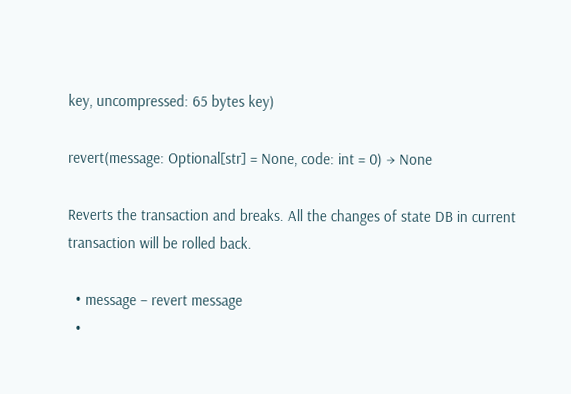key, uncompressed: 65 bytes key)

revert(message: Optional[str] = None, code: int = 0) → None

Reverts the transaction and breaks. All the changes of state DB in current transaction will be rolled back.

  • message – revert message
  •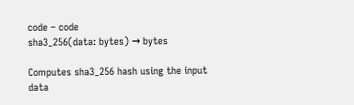code – code
sha3_256(data: bytes) → bytes

Computes sha3_256 hash using the input data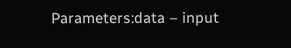Parameters:data – input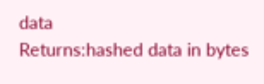data
Returns:hashed data in bytes